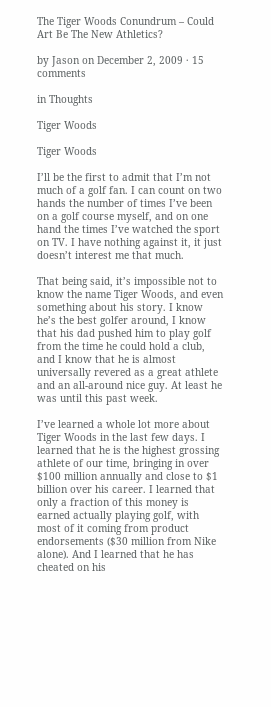The Tiger Woods Conundrum – Could Art Be The New Athletics?

by Jason on December 2, 2009 · 15 comments

in Thoughts

Tiger Woods

Tiger Woods

I’ll be the first to admit that I’m not much of a golf fan. I can count on two hands the number of times I’ve been on a golf course myself, and on one hand the times I’ve watched the sport on TV. I have nothing against it, it just doesn’t interest me that much.

That being said, it’s impossible not to know the name Tiger Woods, and even something about his story. I know he’s the best golfer around, I know that his dad pushed him to play golf from the time he could hold a club, and I know that he is almost universally revered as a great athlete and an all-around nice guy. At least he was until this past week.

I’ve learned a whole lot more about Tiger Woods in the last few days. I learned that he is the highest grossing athlete of our time, bringing in over $100 million annually and close to $1 billion over his career. I learned that only a fraction of this money is earned actually playing golf, with most of it coming from product endorsements ($30 million from Nike alone). And I learned that he has cheated on his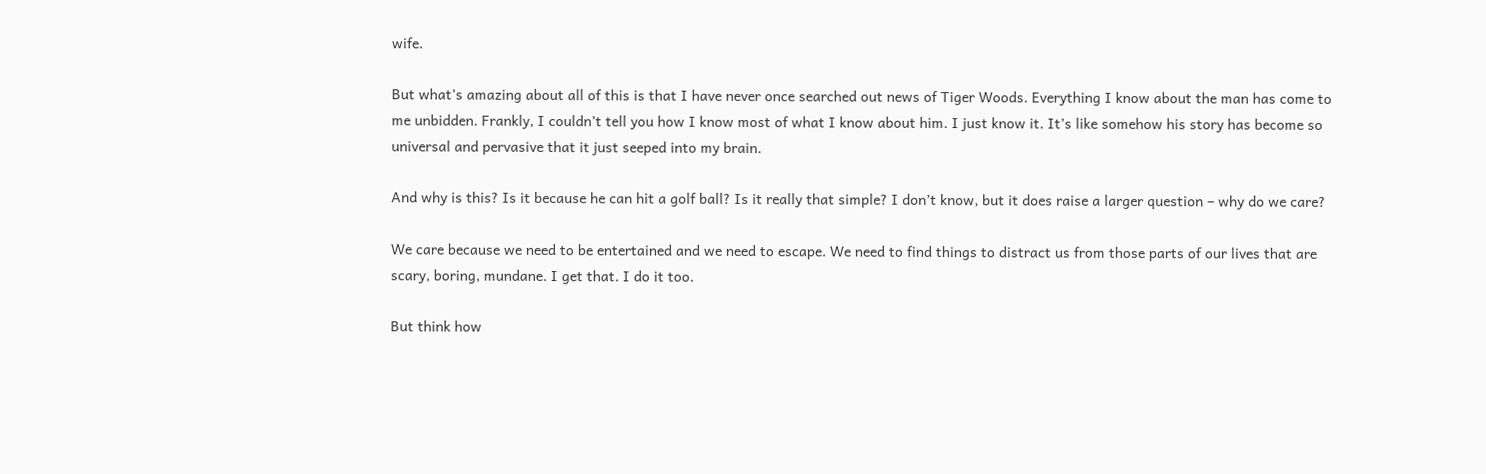wife.

But what’s amazing about all of this is that I have never once searched out news of Tiger Woods. Everything I know about the man has come to me unbidden. Frankly, I couldn’t tell you how I know most of what I know about him. I just know it. It’s like somehow his story has become so universal and pervasive that it just seeped into my brain.

And why is this? Is it because he can hit a golf ball? Is it really that simple? I don’t know, but it does raise a larger question – why do we care?

We care because we need to be entertained and we need to escape. We need to find things to distract us from those parts of our lives that are scary, boring, mundane. I get that. I do it too.

But think how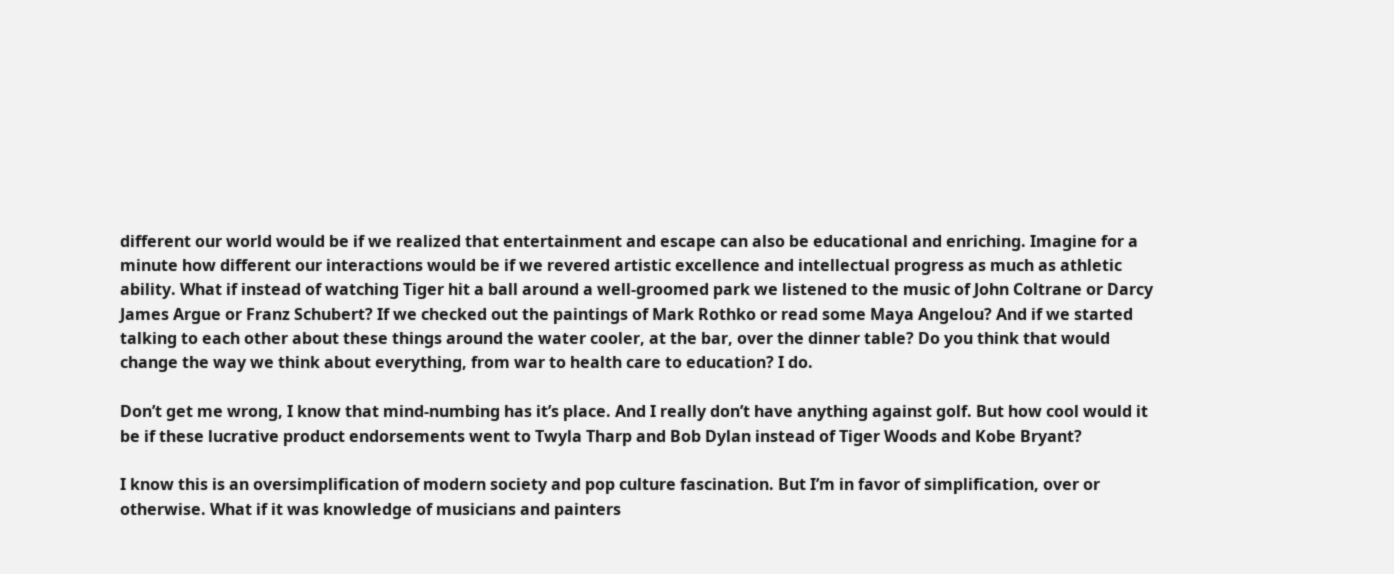different our world would be if we realized that entertainment and escape can also be educational and enriching. Imagine for a minute how different our interactions would be if we revered artistic excellence and intellectual progress as much as athletic ability. What if instead of watching Tiger hit a ball around a well-groomed park we listened to the music of John Coltrane or Darcy James Argue or Franz Schubert? If we checked out the paintings of Mark Rothko or read some Maya Angelou? And if we started talking to each other about these things around the water cooler, at the bar, over the dinner table? Do you think that would change the way we think about everything, from war to health care to education? I do.

Don’t get me wrong, I know that mind-numbing has it’s place. And I really don’t have anything against golf. But how cool would it be if these lucrative product endorsements went to Twyla Tharp and Bob Dylan instead of Tiger Woods and Kobe Bryant?

I know this is an oversimplification of modern society and pop culture fascination. But I’m in favor of simplification, over or otherwise. What if it was knowledge of musicians and painters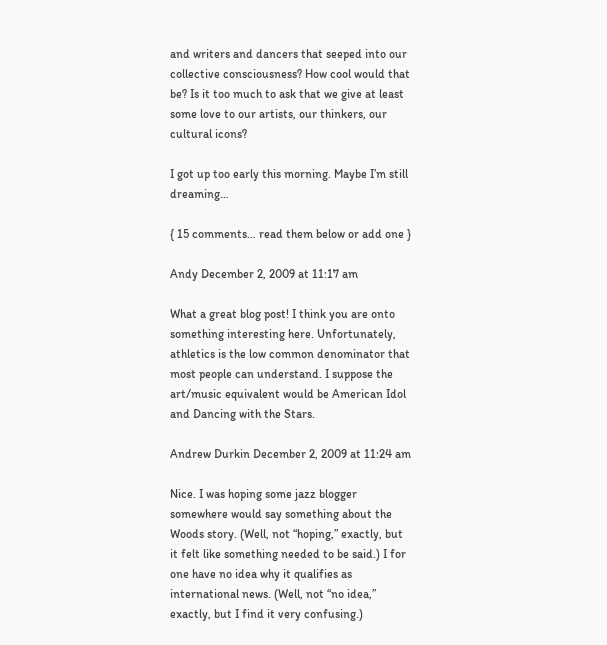and writers and dancers that seeped into our collective consciousness? How cool would that be? Is it too much to ask that we give at least some love to our artists, our thinkers, our cultural icons?

I got up too early this morning. Maybe I’m still dreaming…

{ 15 comments… read them below or add one }

Andy December 2, 2009 at 11:17 am

What a great blog post! I think you are onto something interesting here. Unfortunately, athletics is the low common denominator that most people can understand. I suppose the art/music equivalent would be American Idol and Dancing with the Stars.

Andrew Durkin December 2, 2009 at 11:24 am

Nice. I was hoping some jazz blogger somewhere would say something about the Woods story. (Well, not “hoping,” exactly, but it felt like something needed to be said.) I for one have no idea why it qualifies as international news. (Well, not “no idea,” exactly, but I find it very confusing.)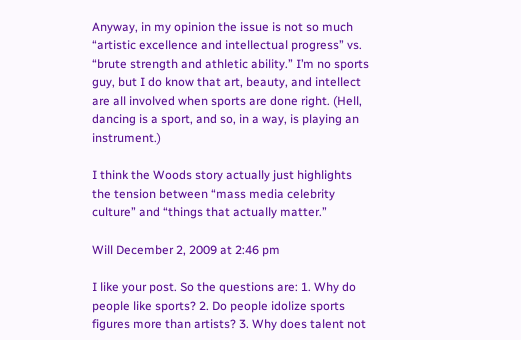Anyway, in my opinion the issue is not so much “artistic excellence and intellectual progress” vs. “brute strength and athletic ability.” I’m no sports guy, but I do know that art, beauty, and intellect are all involved when sports are done right. (Hell, dancing is a sport, and so, in a way, is playing an instrument.)

I think the Woods story actually just highlights the tension between “mass media celebrity culture” and “things that actually matter.”

Will December 2, 2009 at 2:46 pm

I like your post. So the questions are: 1. Why do people like sports? 2. Do people idolize sports figures more than artists? 3. Why does talent not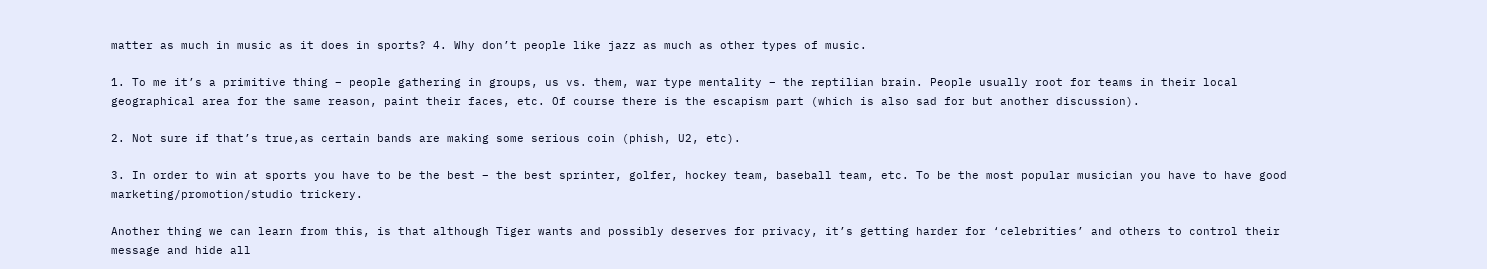matter as much in music as it does in sports? 4. Why don’t people like jazz as much as other types of music.

1. To me it’s a primitive thing – people gathering in groups, us vs. them, war type mentality – the reptilian brain. People usually root for teams in their local geographical area for the same reason, paint their faces, etc. Of course there is the escapism part (which is also sad for but another discussion).

2. Not sure if that’s true,as certain bands are making some serious coin (phish, U2, etc).

3. In order to win at sports you have to be the best – the best sprinter, golfer, hockey team, baseball team, etc. To be the most popular musician you have to have good marketing/promotion/studio trickery.

Another thing we can learn from this, is that although Tiger wants and possibly deserves for privacy, it’s getting harder for ‘celebrities’ and others to control their message and hide all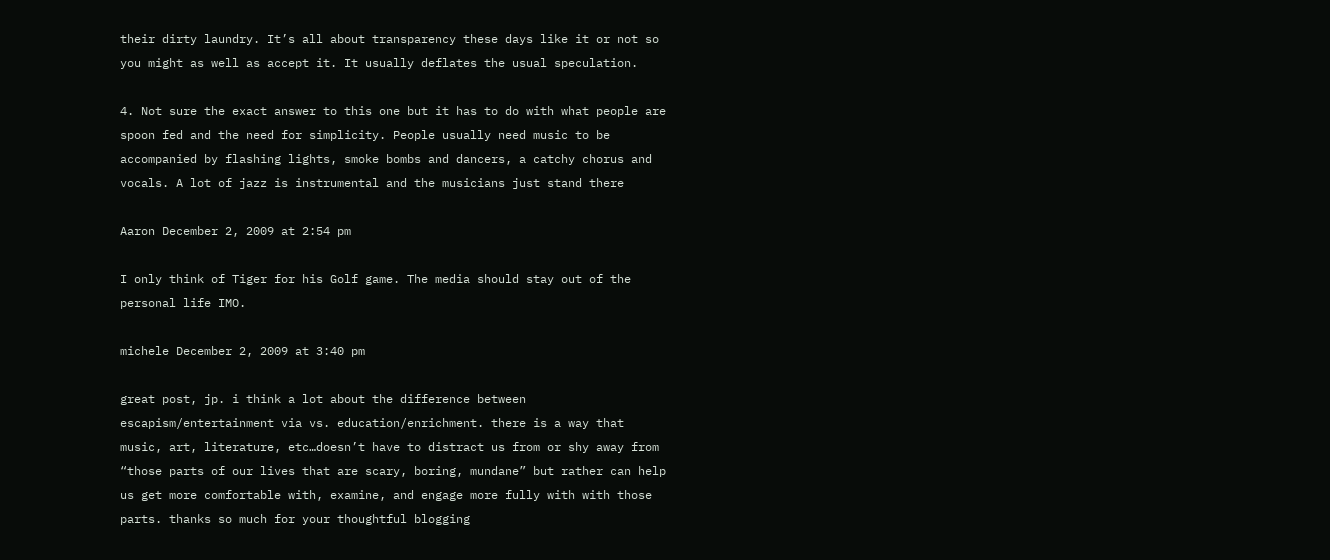their dirty laundry. It’s all about transparency these days like it or not so you might as well as accept it. It usually deflates the usual speculation.

4. Not sure the exact answer to this one but it has to do with what people are spoon fed and the need for simplicity. People usually need music to be accompanied by flashing lights, smoke bombs and dancers, a catchy chorus and vocals. A lot of jazz is instrumental and the musicians just stand there

Aaron December 2, 2009 at 2:54 pm

I only think of Tiger for his Golf game. The media should stay out of the personal life IMO.

michele December 2, 2009 at 3:40 pm

great post, jp. i think a lot about the difference between escapism/entertainment via vs. education/enrichment. there is a way that music, art, literature, etc…doesn’t have to distract us from or shy away from “those parts of our lives that are scary, boring, mundane” but rather can help us get more comfortable with, examine, and engage more fully with with those parts. thanks so much for your thoughtful blogging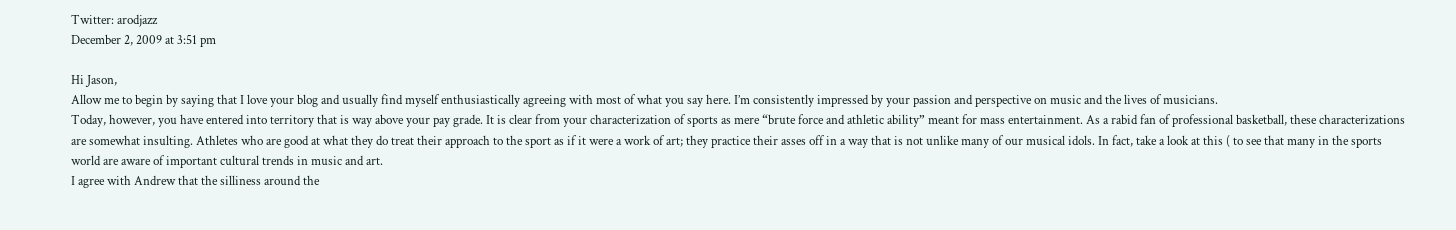Twitter: arodjazz
December 2, 2009 at 3:51 pm

Hi Jason,
Allow me to begin by saying that I love your blog and usually find myself enthusiastically agreeing with most of what you say here. I’m consistently impressed by your passion and perspective on music and the lives of musicians.
Today, however, you have entered into territory that is way above your pay grade. It is clear from your characterization of sports as mere “brute force and athletic ability” meant for mass entertainment. As a rabid fan of professional basketball, these characterizations are somewhat insulting. Athletes who are good at what they do treat their approach to the sport as if it were a work of art; they practice their asses off in a way that is not unlike many of our musical idols. In fact, take a look at this ( to see that many in the sports world are aware of important cultural trends in music and art.
I agree with Andrew that the silliness around the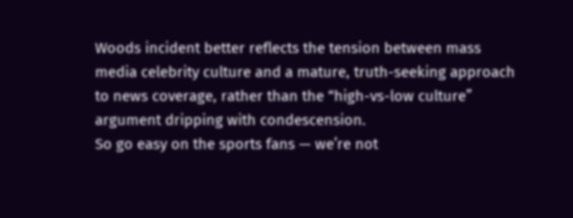Woods incident better reflects the tension between mass media celebrity culture and a mature, truth-seeking approach to news coverage, rather than the “high-vs-low culture” argument dripping with condescension.
So go easy on the sports fans — we’re not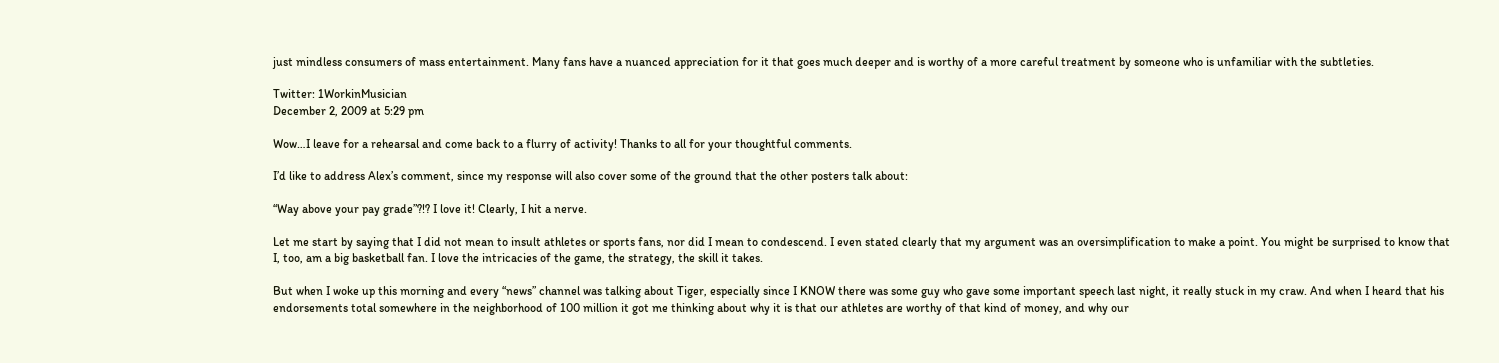just mindless consumers of mass entertainment. Many fans have a nuanced appreciation for it that goes much deeper and is worthy of a more careful treatment by someone who is unfamiliar with the subtleties.

Twitter: 1WorkinMusician
December 2, 2009 at 5:29 pm

Wow…I leave for a rehearsal and come back to a flurry of activity! Thanks to all for your thoughtful comments.

I’d like to address Alex’s comment, since my response will also cover some of the ground that the other posters talk about:

“Way above your pay grade”?!? I love it! Clearly, I hit a nerve.

Let me start by saying that I did not mean to insult athletes or sports fans, nor did I mean to condescend. I even stated clearly that my argument was an oversimplification to make a point. You might be surprised to know that I, too, am a big basketball fan. I love the intricacies of the game, the strategy, the skill it takes.

But when I woke up this morning and every “news” channel was talking about Tiger, especially since I KNOW there was some guy who gave some important speech last night, it really stuck in my craw. And when I heard that his endorsements total somewhere in the neighborhood of 100 million it got me thinking about why it is that our athletes are worthy of that kind of money, and why our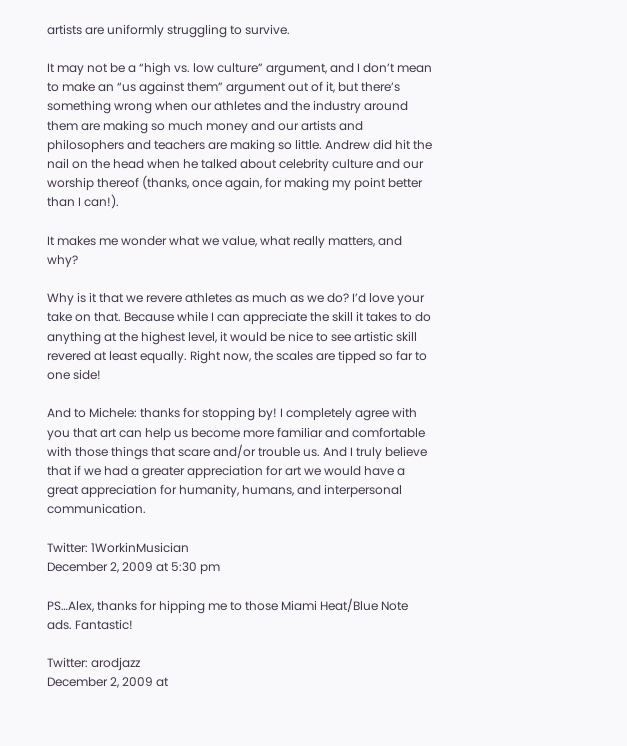artists are uniformly struggling to survive.

It may not be a “high vs. low culture” argument, and I don’t mean to make an “us against them” argument out of it, but there’s something wrong when our athletes and the industry around them are making so much money and our artists and philosophers and teachers are making so little. Andrew did hit the nail on the head when he talked about celebrity culture and our worship thereof (thanks, once again, for making my point better than I can!).

It makes me wonder what we value, what really matters, and why?

Why is it that we revere athletes as much as we do? I’d love your take on that. Because while I can appreciate the skill it takes to do anything at the highest level, it would be nice to see artistic skill revered at least equally. Right now, the scales are tipped so far to one side!

And to Michele: thanks for stopping by! I completely agree with you that art can help us become more familiar and comfortable with those things that scare and/or trouble us. And I truly believe that if we had a greater appreciation for art we would have a great appreciation for humanity, humans, and interpersonal communication.

Twitter: 1WorkinMusician
December 2, 2009 at 5:30 pm

PS…Alex, thanks for hipping me to those Miami Heat/Blue Note ads. Fantastic!

Twitter: arodjazz
December 2, 2009 at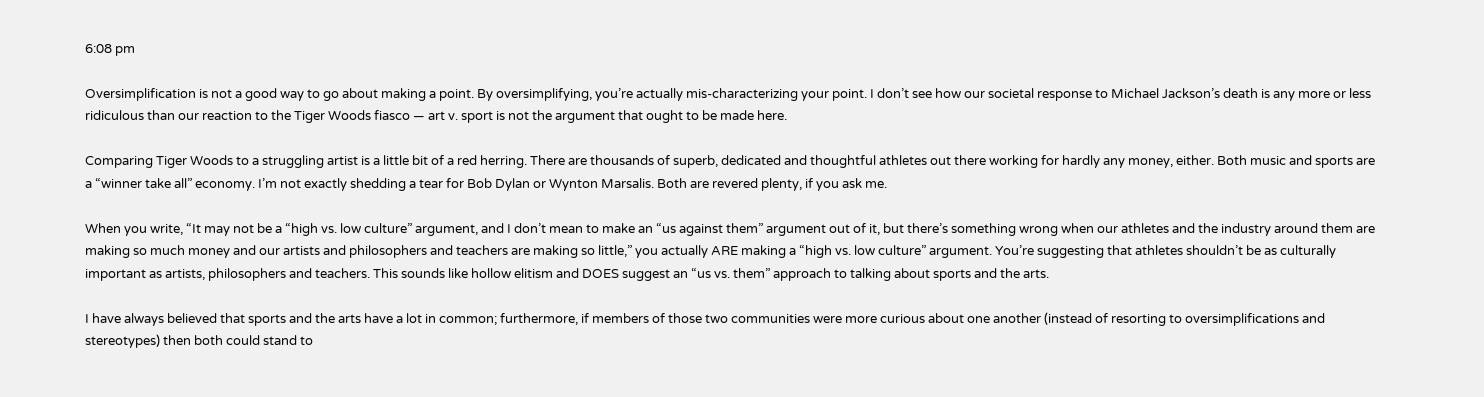6:08 pm

Oversimplification is not a good way to go about making a point. By oversimplifying, you’re actually mis-characterizing your point. I don’t see how our societal response to Michael Jackson’s death is any more or less ridiculous than our reaction to the Tiger Woods fiasco — art v. sport is not the argument that ought to be made here.

Comparing Tiger Woods to a struggling artist is a little bit of a red herring. There are thousands of superb, dedicated and thoughtful athletes out there working for hardly any money, either. Both music and sports are a “winner take all” economy. I’m not exactly shedding a tear for Bob Dylan or Wynton Marsalis. Both are revered plenty, if you ask me.

When you write, “It may not be a “high vs. low culture” argument, and I don’t mean to make an “us against them” argument out of it, but there’s something wrong when our athletes and the industry around them are making so much money and our artists and philosophers and teachers are making so little,” you actually ARE making a “high vs. low culture” argument. You’re suggesting that athletes shouldn’t be as culturally important as artists, philosophers and teachers. This sounds like hollow elitism and DOES suggest an “us vs. them” approach to talking about sports and the arts.

I have always believed that sports and the arts have a lot in common; furthermore, if members of those two communities were more curious about one another (instead of resorting to oversimplifications and stereotypes) then both could stand to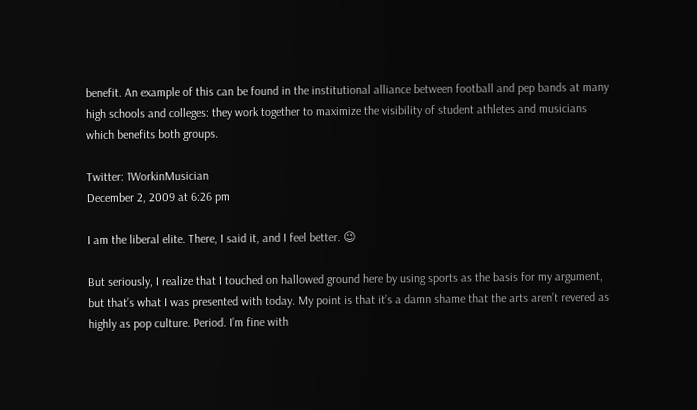benefit. An example of this can be found in the institutional alliance between football and pep bands at many high schools and colleges: they work together to maximize the visibility of student athletes and musicians which benefits both groups.

Twitter: 1WorkinMusician
December 2, 2009 at 6:26 pm

I am the liberal elite. There, I said it, and I feel better. 😉

But seriously, I realize that I touched on hallowed ground here by using sports as the basis for my argument, but that’s what I was presented with today. My point is that it’s a damn shame that the arts aren’t revered as highly as pop culture. Period. I’m fine with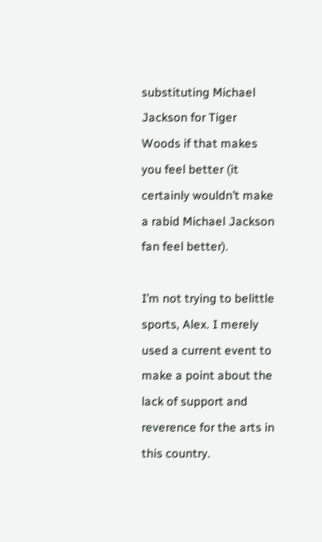substituting Michael Jackson for Tiger Woods if that makes you feel better (it certainly wouldn’t make a rabid Michael Jackson fan feel better).

I’m not trying to belittle sports, Alex. I merely used a current event to make a point about the lack of support and reverence for the arts in this country.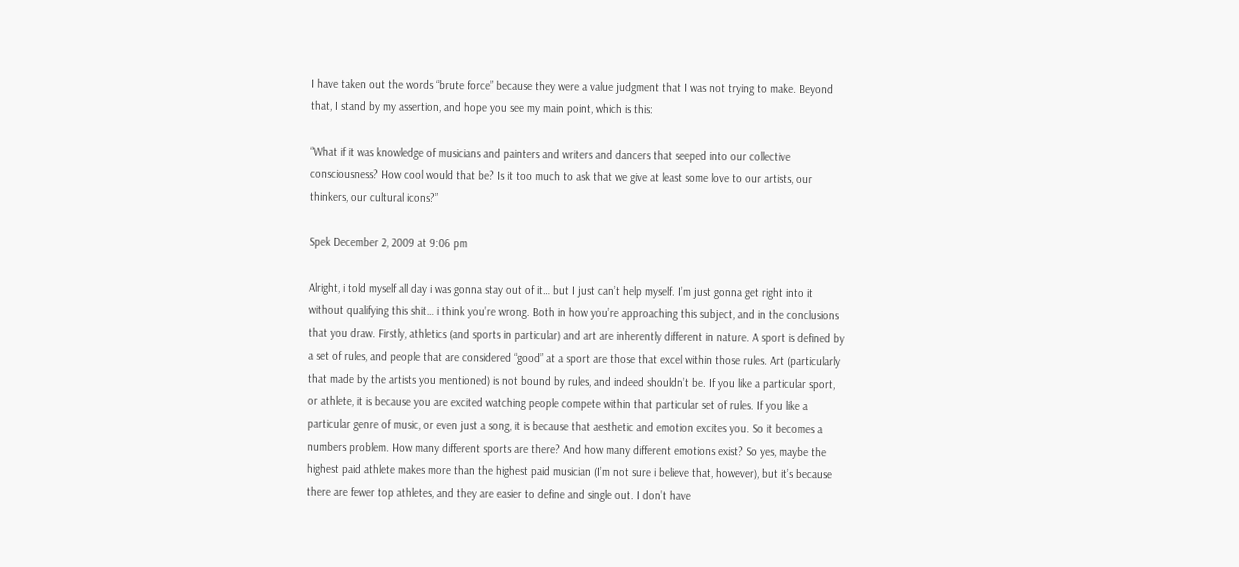I have taken out the words “brute force” because they were a value judgment that I was not trying to make. Beyond that, I stand by my assertion, and hope you see my main point, which is this:

“What if it was knowledge of musicians and painters and writers and dancers that seeped into our collective consciousness? How cool would that be? Is it too much to ask that we give at least some love to our artists, our thinkers, our cultural icons?”

Spek December 2, 2009 at 9:06 pm

Alright, i told myself all day i was gonna stay out of it… but I just can’t help myself. I’m just gonna get right into it without qualifying this shit… i think you’re wrong. Both in how you’re approaching this subject, and in the conclusions that you draw. Firstly, athletics (and sports in particular) and art are inherently different in nature. A sport is defined by a set of rules, and people that are considered “good” at a sport are those that excel within those rules. Art (particularly that made by the artists you mentioned) is not bound by rules, and indeed shouldn’t be. If you like a particular sport, or athlete, it is because you are excited watching people compete within that particular set of rules. If you like a particular genre of music, or even just a song, it is because that aesthetic and emotion excites you. So it becomes a numbers problem. How many different sports are there? And how many different emotions exist? So yes, maybe the highest paid athlete makes more than the highest paid musician (I’m not sure i believe that, however), but it’s because there are fewer top athletes, and they are easier to define and single out. I don’t have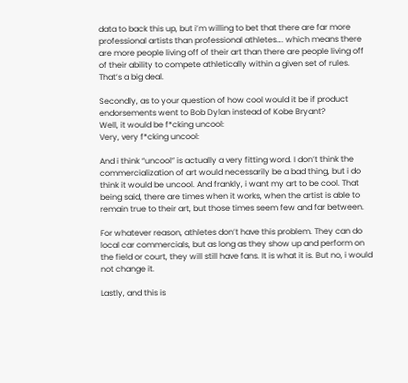data to back this up, but i’m willing to bet that there are far more professional artists than professional athletes…. which means there are more people living off of their art than there are people living off of their ability to compete athletically within a given set of rules. That’s a big deal.

Secondly, as to your question of how cool would it be if product endorsements went to Bob Dylan instead of Kobe Bryant?
Well, it would be f*cking uncool:
Very, very f*cking uncool:

And i think “uncool” is actually a very fitting word. I don’t think the commercialization of art would necessarily be a bad thing, but i do think it would be uncool. And frankly, i want my art to be cool. That being said, there are times when it works, when the artist is able to remain true to their art, but those times seem few and far between.

For whatever reason, athletes don’t have this problem. They can do local car commercials, but as long as they show up and perform on the field or court, they will still have fans. It is what it is. But no, i would not change it.

Lastly, and this is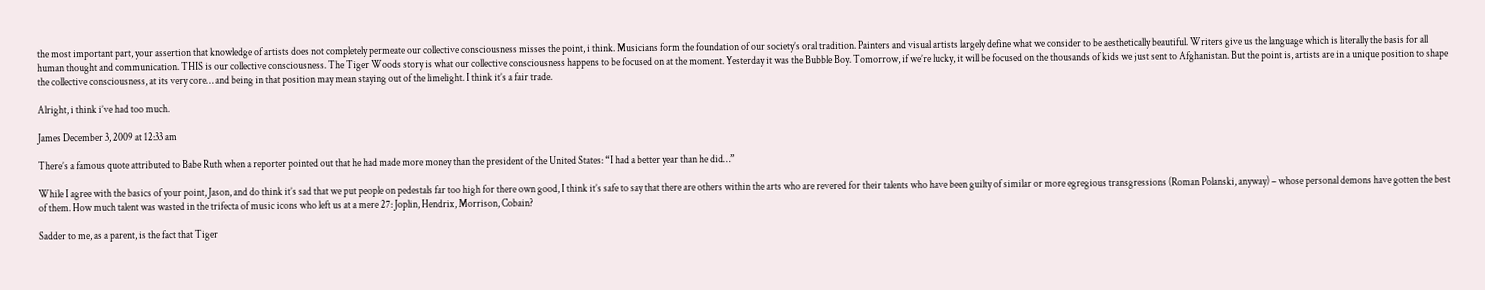the most important part, your assertion that knowledge of artists does not completely permeate our collective consciousness misses the point, i think. Musicians form the foundation of our society’s oral tradition. Painters and visual artists largely define what we consider to be aesthetically beautiful. Writers give us the language which is literally the basis for all human thought and communication. THIS is our collective consciousness. The Tiger Woods story is what our collective consciousness happens to be focused on at the moment. Yesterday it was the Bubble Boy. Tomorrow, if we’re lucky, it will be focused on the thousands of kids we just sent to Afghanistan. But the point is, artists are in a unique position to shape the collective consciousness, at its very core… and being in that position may mean staying out of the limelight. I think it’s a fair trade.

Alright, i think i’ve had too much.

James December 3, 2009 at 12:33 am

There’s a famous quote attributed to Babe Ruth when a reporter pointed out that he had made more money than the president of the United States: “I had a better year than he did…”

While I agree with the basics of your point, Jason, and do think it’s sad that we put people on pedestals far too high for there own good, I think it’s safe to say that there are others within the arts who are revered for their talents who have been guilty of similar or more egregious transgressions (Roman Polanski, anyway) – whose personal demons have gotten the best of them. How much talent was wasted in the trifecta of music icons who left us at a mere 27: Joplin, Hendrix, Morrison, Cobain?

Sadder to me, as a parent, is the fact that Tiger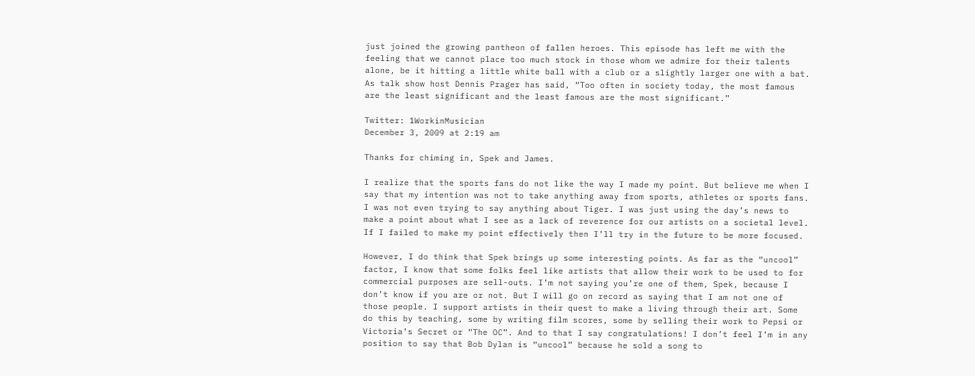just joined the growing pantheon of fallen heroes. This episode has left me with the feeling that we cannot place too much stock in those whom we admire for their talents alone, be it hitting a little white ball with a club or a slightly larger one with a bat. As talk show host Dennis Prager has said, “Too often in society today, the most famous are the least significant and the least famous are the most significant.”

Twitter: 1WorkinMusician
December 3, 2009 at 2:19 am

Thanks for chiming in, Spek and James.

I realize that the sports fans do not like the way I made my point. But believe me when I say that my intention was not to take anything away from sports, athletes or sports fans. I was not even trying to say anything about Tiger. I was just using the day’s news to make a point about what I see as a lack of reverence for our artists on a societal level. If I failed to make my point effectively then I’ll try in the future to be more focused.

However, I do think that Spek brings up some interesting points. As far as the “uncool” factor, I know that some folks feel like artists that allow their work to be used to for commercial purposes are sell-outs. I’m not saying you’re one of them, Spek, because I don’t know if you are or not. But I will go on record as saying that I am not one of those people. I support artists in their quest to make a living through their art. Some do this by teaching, some by writing film scores, some by selling their work to Pepsi or Victoria’s Secret or “The OC”. And to that I say congratulations! I don’t feel I’m in any position to say that Bob Dylan is “uncool” because he sold a song to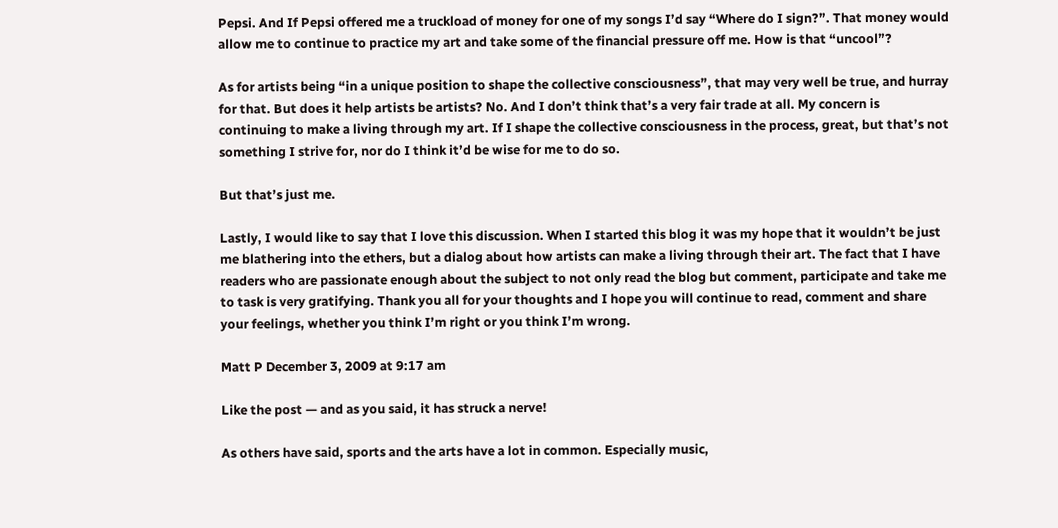Pepsi. And If Pepsi offered me a truckload of money for one of my songs I’d say “Where do I sign?”. That money would allow me to continue to practice my art and take some of the financial pressure off me. How is that “uncool”?

As for artists being “in a unique position to shape the collective consciousness”, that may very well be true, and hurray for that. But does it help artists be artists? No. And I don’t think that’s a very fair trade at all. My concern is continuing to make a living through my art. If I shape the collective consciousness in the process, great, but that’s not something I strive for, nor do I think it’d be wise for me to do so.

But that’s just me.

Lastly, I would like to say that I love this discussion. When I started this blog it was my hope that it wouldn’t be just me blathering into the ethers, but a dialog about how artists can make a living through their art. The fact that I have readers who are passionate enough about the subject to not only read the blog but comment, participate and take me to task is very gratifying. Thank you all for your thoughts and I hope you will continue to read, comment and share your feelings, whether you think I’m right or you think I’m wrong.

Matt P December 3, 2009 at 9:17 am

Like the post — and as you said, it has struck a nerve!

As others have said, sports and the arts have a lot in common. Especially music,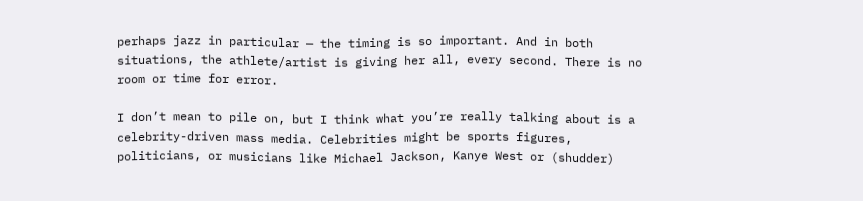perhaps jazz in particular — the timing is so important. And in both situations, the athlete/artist is giving her all, every second. There is no room or time for error.

I don’t mean to pile on, but I think what you’re really talking about is a celebrity-driven mass media. Celebrities might be sports figures, politicians, or musicians like Michael Jackson, Kanye West or (shudder)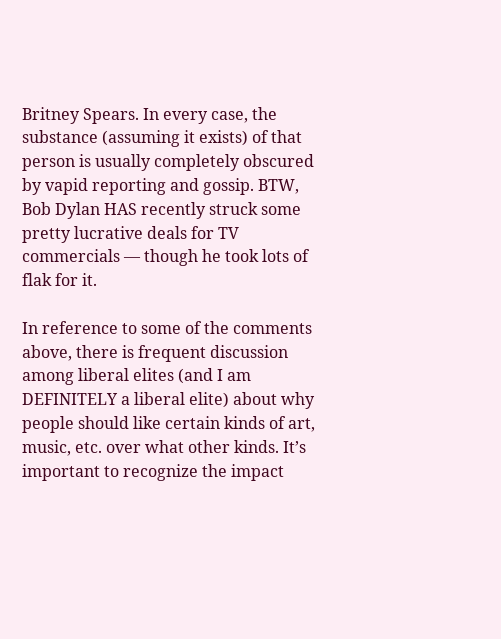Britney Spears. In every case, the substance (assuming it exists) of that person is usually completely obscured by vapid reporting and gossip. BTW, Bob Dylan HAS recently struck some pretty lucrative deals for TV commercials — though he took lots of flak for it.

In reference to some of the comments above, there is frequent discussion among liberal elites (and I am DEFINITELY a liberal elite) about why people should like certain kinds of art, music, etc. over what other kinds. It’s important to recognize the impact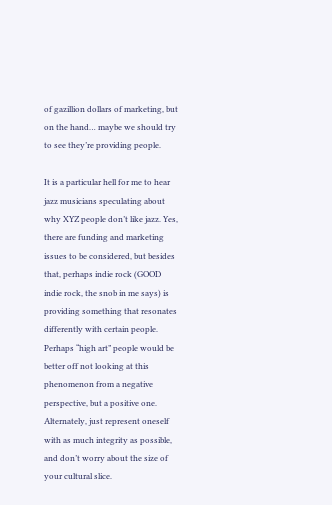of gazillion dollars of marketing, but on the hand… maybe we should try to see they’re providing people.

It is a particular hell for me to hear jazz musicians speculating about why XYZ people don’t like jazz. Yes, there are funding and marketing issues to be considered, but besides that, perhaps indie rock (GOOD indie rock, the snob in me says) is providing something that resonates differently with certain people. Perhaps “high art” people would be better off not looking at this phenomenon from a negative perspective, but a positive one. Alternately, just represent oneself with as much integrity as possible, and don’t worry about the size of your cultural slice.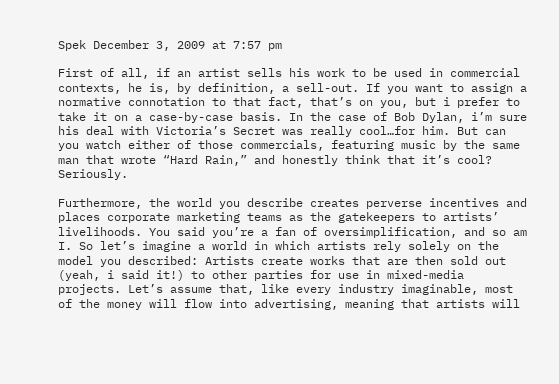Spek December 3, 2009 at 7:57 pm

First of all, if an artist sells his work to be used in commercial contexts, he is, by definition, a sell-out. If you want to assign a normative connotation to that fact, that’s on you, but i prefer to take it on a case-by-case basis. In the case of Bob Dylan, i’m sure his deal with Victoria’s Secret was really cool…for him. But can you watch either of those commercials, featuring music by the same man that wrote “Hard Rain,” and honestly think that it’s cool? Seriously.

Furthermore, the world you describe creates perverse incentives and places corporate marketing teams as the gatekeepers to artists’ livelihoods. You said you’re a fan of oversimplification, and so am I. So let’s imagine a world in which artists rely solely on the model you described: Artists create works that are then sold out (yeah, i said it!) to other parties for use in mixed-media projects. Let’s assume that, like every industry imaginable, most of the money will flow into advertising, meaning that artists will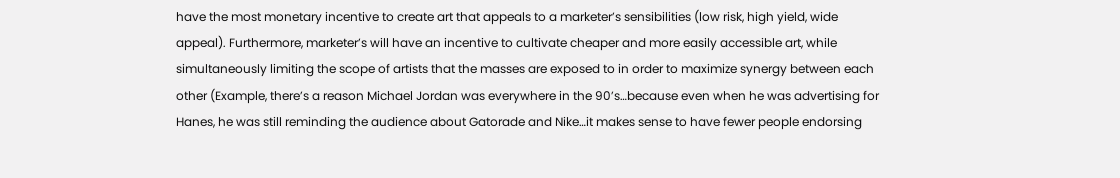have the most monetary incentive to create art that appeals to a marketer’s sensibilities (low risk, high yield, wide appeal). Furthermore, marketer’s will have an incentive to cultivate cheaper and more easily accessible art, while simultaneously limiting the scope of artists that the masses are exposed to in order to maximize synergy between each other (Example, there’s a reason Michael Jordan was everywhere in the 90’s…because even when he was advertising for Hanes, he was still reminding the audience about Gatorade and Nike…it makes sense to have fewer people endorsing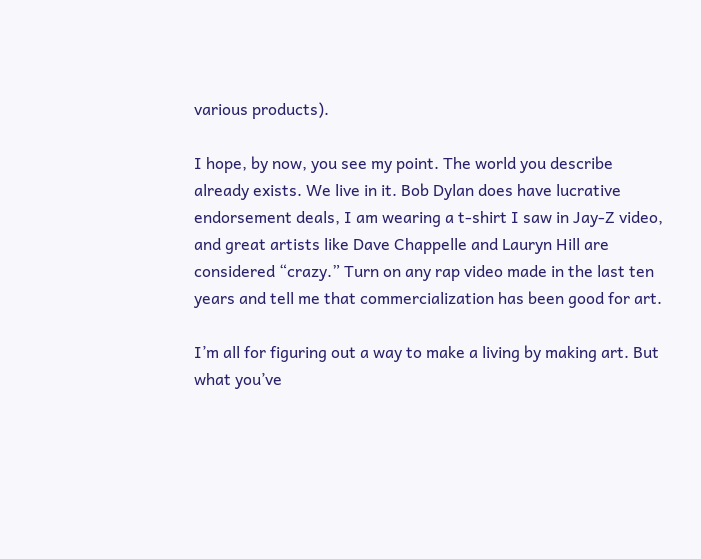various products).

I hope, by now, you see my point. The world you describe already exists. We live in it. Bob Dylan does have lucrative endorsement deals, I am wearing a t-shirt I saw in Jay-Z video, and great artists like Dave Chappelle and Lauryn Hill are considered “crazy.” Turn on any rap video made in the last ten years and tell me that commercialization has been good for art.

I’m all for figuring out a way to make a living by making art. But what you’ve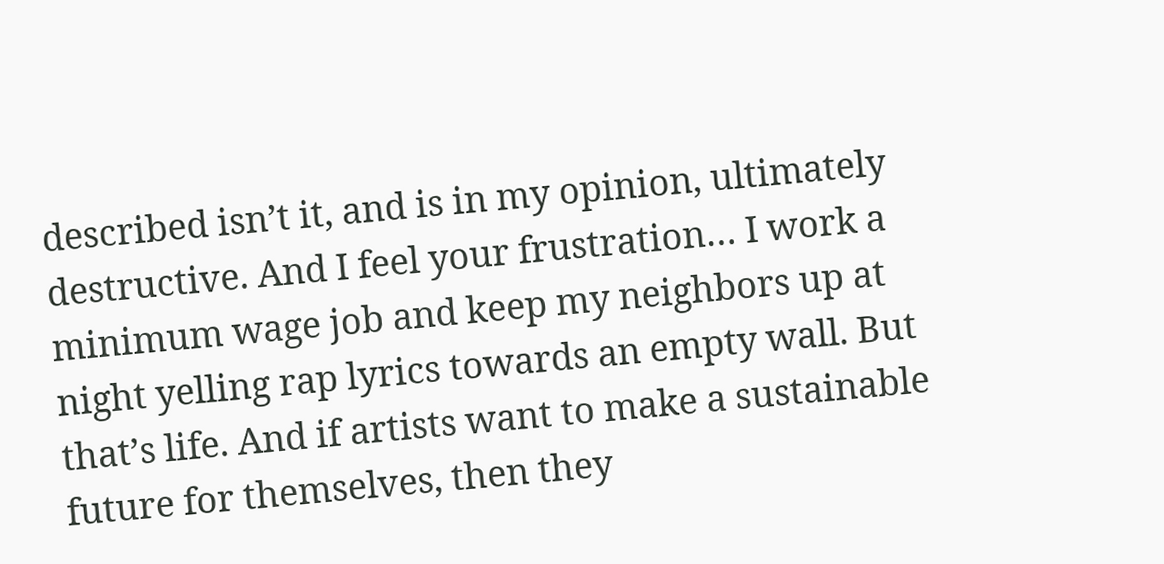described isn’t it, and is in my opinion, ultimately destructive. And I feel your frustration… I work a minimum wage job and keep my neighbors up at night yelling rap lyrics towards an empty wall. But that’s life. And if artists want to make a sustainable future for themselves, then they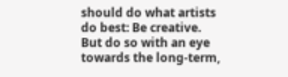should do what artists do best: Be creative. But do so with an eye towards the long-term,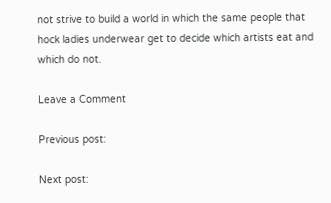not strive to build a world in which the same people that hock ladies underwear get to decide which artists eat and which do not.

Leave a Comment

Previous post:

Next post: